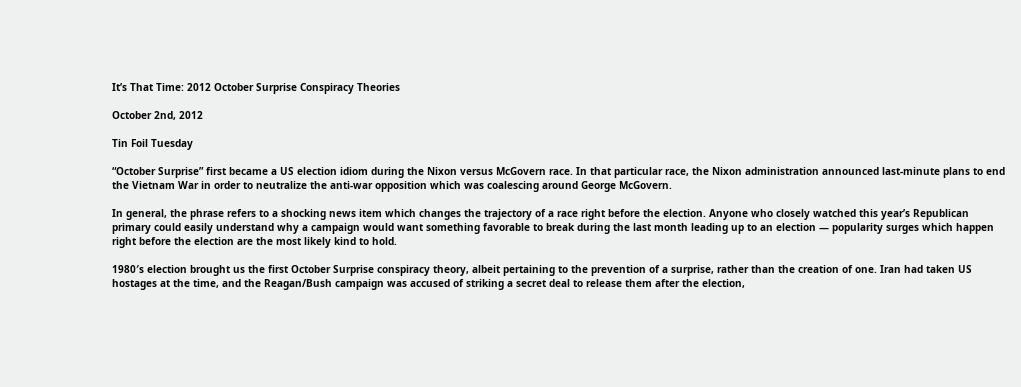It’s That Time: 2012 October Surprise Conspiracy Theories

October 2nd, 2012

Tin Foil Tuesday

“October Surprise” first became a US election idiom during the Nixon versus McGovern race. In that particular race, the Nixon administration announced last-minute plans to end the Vietnam War in order to neutralize the anti-war opposition which was coalescing around George McGovern.

In general, the phrase refers to a shocking news item which changes the trajectory of a race right before the election. Anyone who closely watched this year’s Republican primary could easily understand why a campaign would want something favorable to break during the last month leading up to an election — popularity surges which happen right before the election are the most likely kind to hold.

1980′s election brought us the first October Surprise conspiracy theory, albeit pertaining to the prevention of a surprise, rather than the creation of one. Iran had taken US hostages at the time, and the Reagan/Bush campaign was accused of striking a secret deal to release them after the election,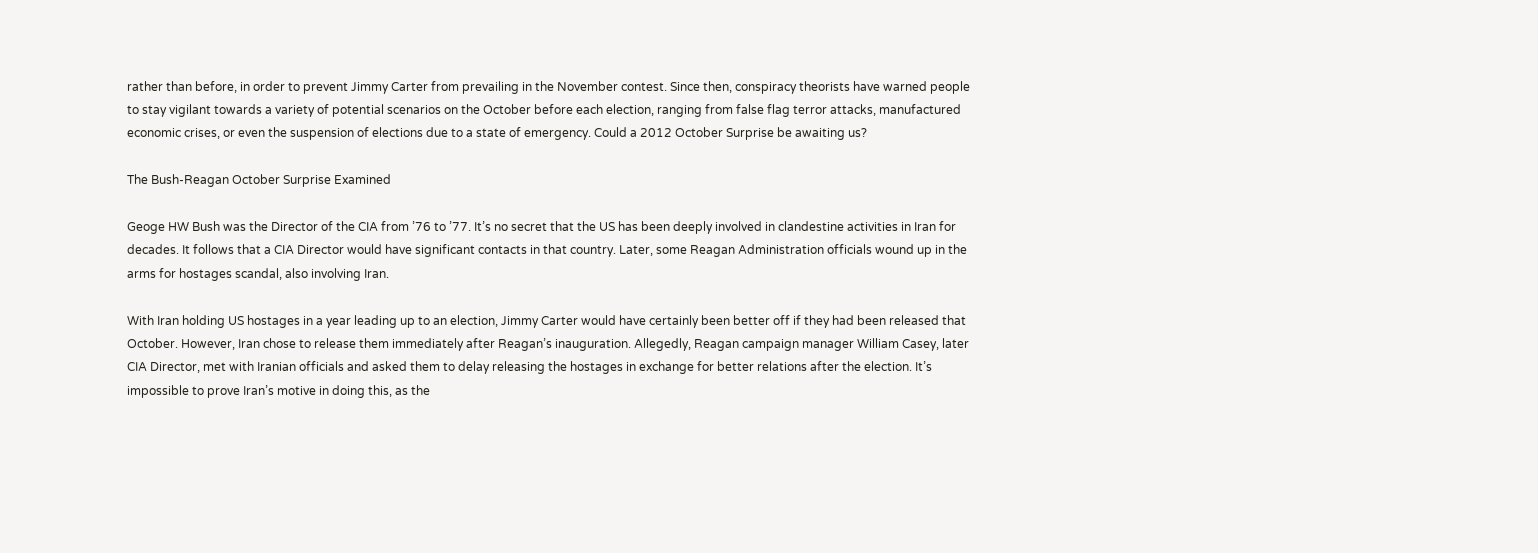rather than before, in order to prevent Jimmy Carter from prevailing in the November contest. Since then, conspiracy theorists have warned people to stay vigilant towards a variety of potential scenarios on the October before each election, ranging from false flag terror attacks, manufactured economic crises, or even the suspension of elections due to a state of emergency. Could a 2012 October Surprise be awaiting us?

The Bush-Reagan October Surprise Examined

Geoge HW Bush was the Director of the CIA from ’76 to ’77. It’s no secret that the US has been deeply involved in clandestine activities in Iran for decades. It follows that a CIA Director would have significant contacts in that country. Later, some Reagan Administration officials wound up in the arms for hostages scandal, also involving Iran.

With Iran holding US hostages in a year leading up to an election, Jimmy Carter would have certainly been better off if they had been released that October. However, Iran chose to release them immediately after Reagan’s inauguration. Allegedly, Reagan campaign manager William Casey, later CIA Director, met with Iranian officials and asked them to delay releasing the hostages in exchange for better relations after the election. It’s impossible to prove Iran’s motive in doing this, as the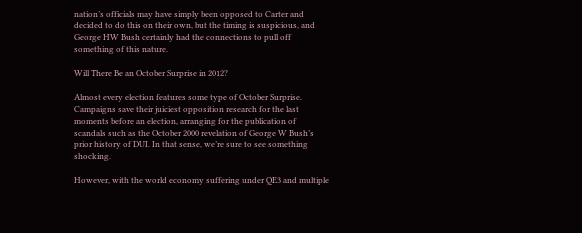nation’s officials may have simply been opposed to Carter and decided to do this on their own, but the timing is suspicious, and George HW Bush certainly had the connections to pull off something of this nature.

Will There Be an October Surprise in 2012?

Almost every election features some type of October Surprise. Campaigns save their juiciest opposition research for the last moments before an election, arranging for the publication of scandals such as the October 2000 revelation of George W Bush’s prior history of DUI. In that sense, we’re sure to see something shocking.

However, with the world economy suffering under QE3 and multiple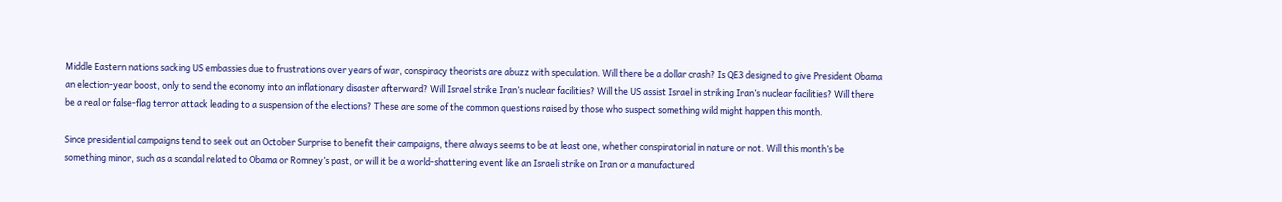Middle Eastern nations sacking US embassies due to frustrations over years of war, conspiracy theorists are abuzz with speculation. Will there be a dollar crash? Is QE3 designed to give President Obama an election-year boost, only to send the economy into an inflationary disaster afterward? Will Israel strike Iran’s nuclear facilities? Will the US assist Israel in striking Iran’s nuclear facilities? Will there be a real or false-flag terror attack leading to a suspension of the elections? These are some of the common questions raised by those who suspect something wild might happen this month.

Since presidential campaigns tend to seek out an October Surprise to benefit their campaigns, there always seems to be at least one, whether conspiratorial in nature or not. Will this month’s be something minor, such as a scandal related to Obama or Romney’s past, or will it be a world-shattering event like an Israeli strike on Iran or a manufactured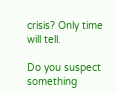crisis? Only time will tell.

Do you suspect something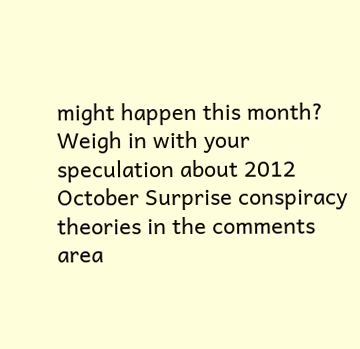might happen this month? Weigh in with your speculation about 2012 October Surprise conspiracy theories in the comments area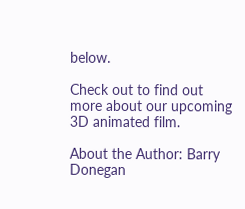below.

Check out to find out more about our upcoming 3D animated film.

About the Author: Barry Donegan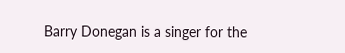Barry Donegan is a singer for the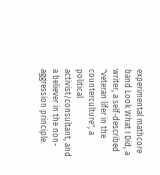experimental mathcore band Look What I Did, a writer, a self-described "veteran lifer in the counterculture", a political activist/consultant, and a believer in the non-aggression principle.